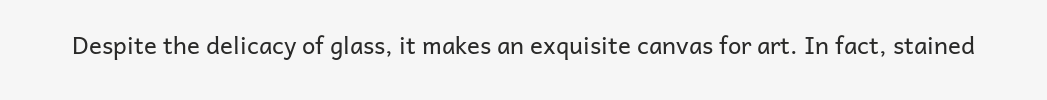Despite the delicacy of glass, it makes an exquisite canvas for art. In fact, stained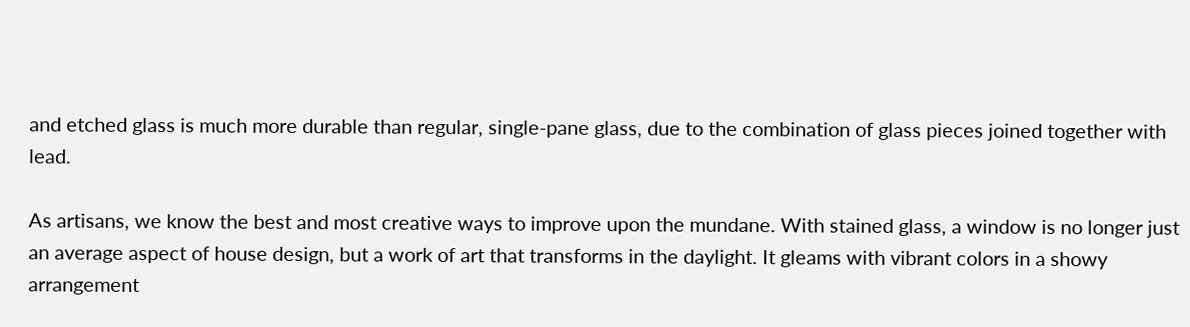and etched glass is much more durable than regular, single-pane glass, due to the combination of glass pieces joined together with lead.

As artisans, we know the best and most creative ways to improve upon the mundane. With stained glass, a window is no longer just an average aspect of house design, but a work of art that transforms in the daylight. It gleams with vibrant colors in a showy arrangement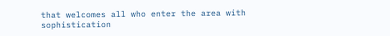that welcomes all who enter the area with sophistication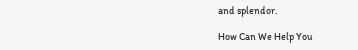and splendor.

How Can We Help You